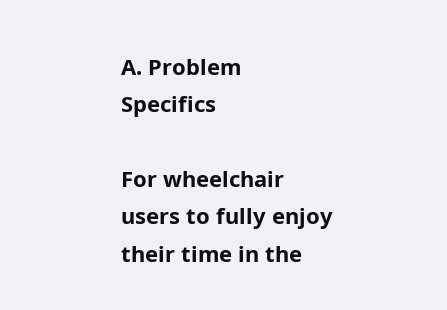A. Problem Specifics

For wheelchair users to fully enjoy their time in the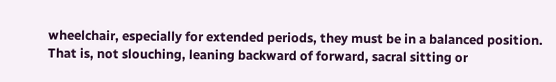wheelchair, especially for extended periods, they must be in a balanced position. That is, not slouching, leaning backward of forward, sacral sitting or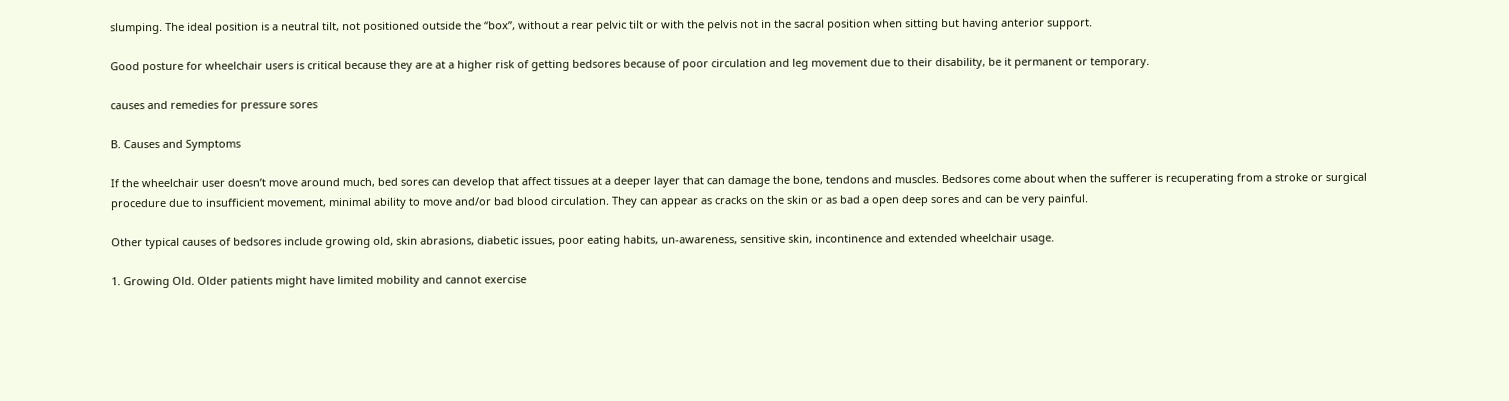slumping. The ideal position is a neutral tilt, not positioned outside the “box”, without a rear pelvic tilt or with the pelvis not in the sacral position when sitting but having anterior support.

Good posture for wheelchair users is critical because they are at a higher risk of getting bedsores because of poor circulation and leg movement due to their disability, be it permanent or temporary.

causes and remedies for pressure sores

B. Causes and Symptoms

If the wheelchair user doesn’t move around much, bed sores can develop that affect tissues at a deeper layer that can damage the bone, tendons and muscles. Bedsores come about when the sufferer is recuperating from a stroke or surgical procedure due to insufficient movement, minimal ability to move and/or bad blood circulation. They can appear as cracks on the skin or as bad a open deep sores and can be very painful.

Other typical causes of bedsores include growing old, skin abrasions, diabetic issues, poor eating habits, un-awareness, sensitive skin, incontinence and extended wheelchair usage.

1. Growing Old. Older patients might have limited mobility and cannot exercise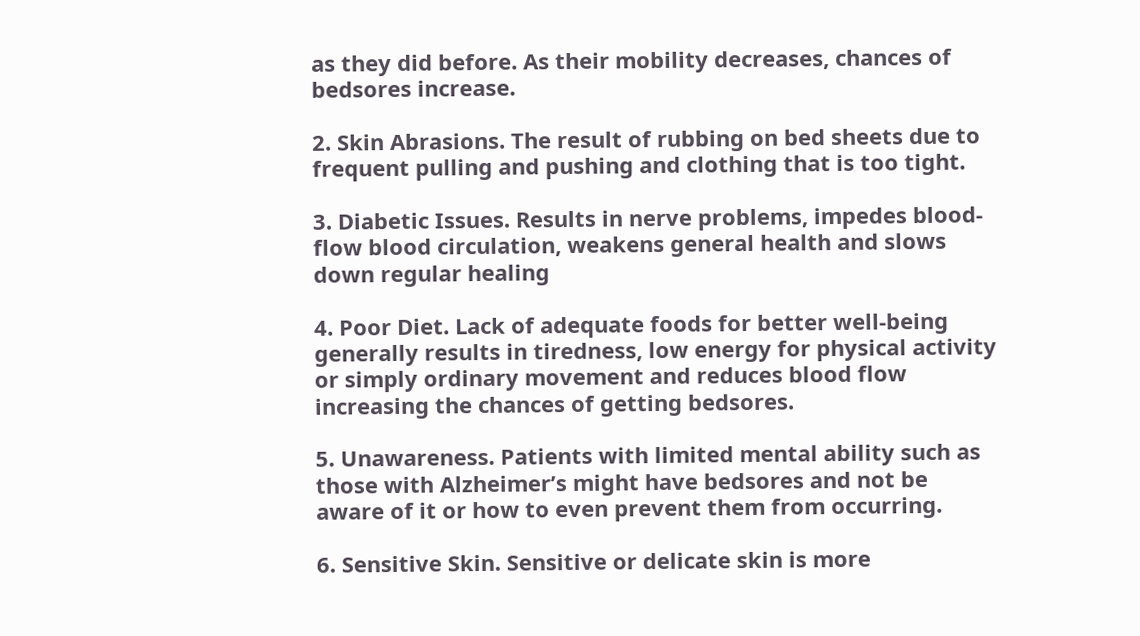as they did before. As their mobility decreases, chances of bedsores increase.

2. Skin Abrasions. The result of rubbing on bed sheets due to frequent pulling and pushing and clothing that is too tight.

3. Diabetic Issues. Results in nerve problems, impedes blood-flow blood circulation, weakens general health and slows down regular healing

4. Poor Diet. Lack of adequate foods for better well-being generally results in tiredness, low energy for physical activity or simply ordinary movement and reduces blood flow increasing the chances of getting bedsores.

5. Unawareness. Patients with limited mental ability such as those with Alzheimer’s might have bedsores and not be aware of it or how to even prevent them from occurring.

6. Sensitive Skin. Sensitive or delicate skin is more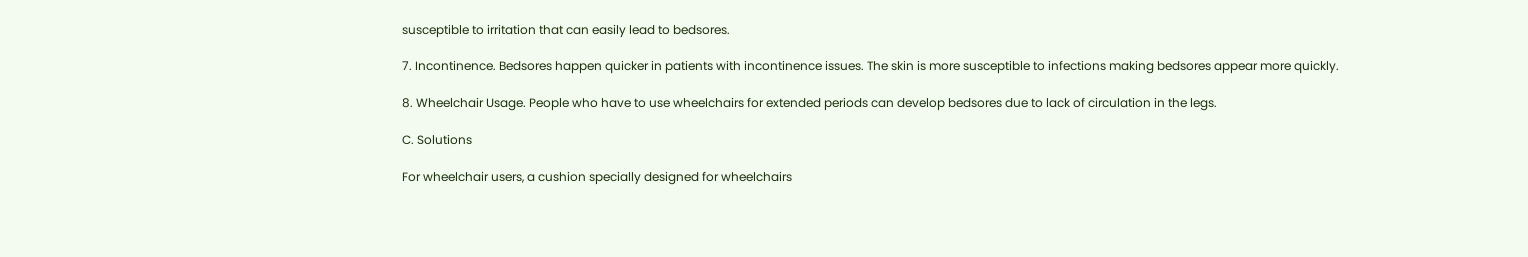susceptible to irritation that can easily lead to bedsores.

7. Incontinence. Bedsores happen quicker in patients with incontinence issues. The skin is more susceptible to infections making bedsores appear more quickly.

8. Wheelchair Usage. People who have to use wheelchairs for extended periods can develop bedsores due to lack of circulation in the legs.

C. Solutions

For wheelchair users, a cushion specially designed for wheelchairs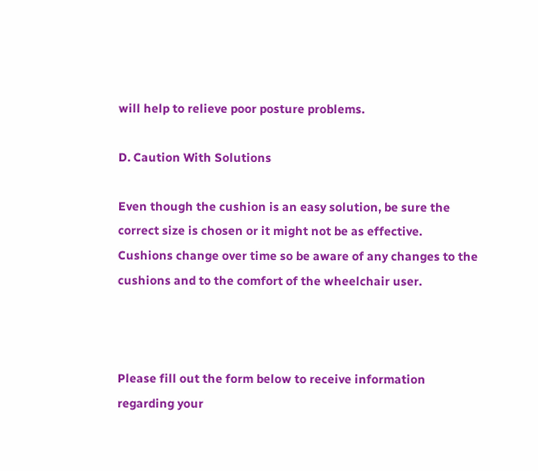will help to relieve poor posture problems.

D. Caution With Solutions

Even though the cushion is an easy solution, be sure the correct size is chosen or it might not be as effective. Cushions change over time so be aware of any changes to the cushions and to the comfort of the wheelchair user.



Please fill out the form below to receive information regarding your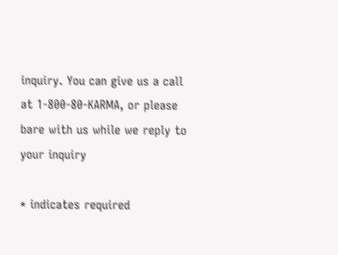inquiry. You can give us a call at 1-800-80-KARMA, or please bare with us while we reply to your inquiry

* indicates required